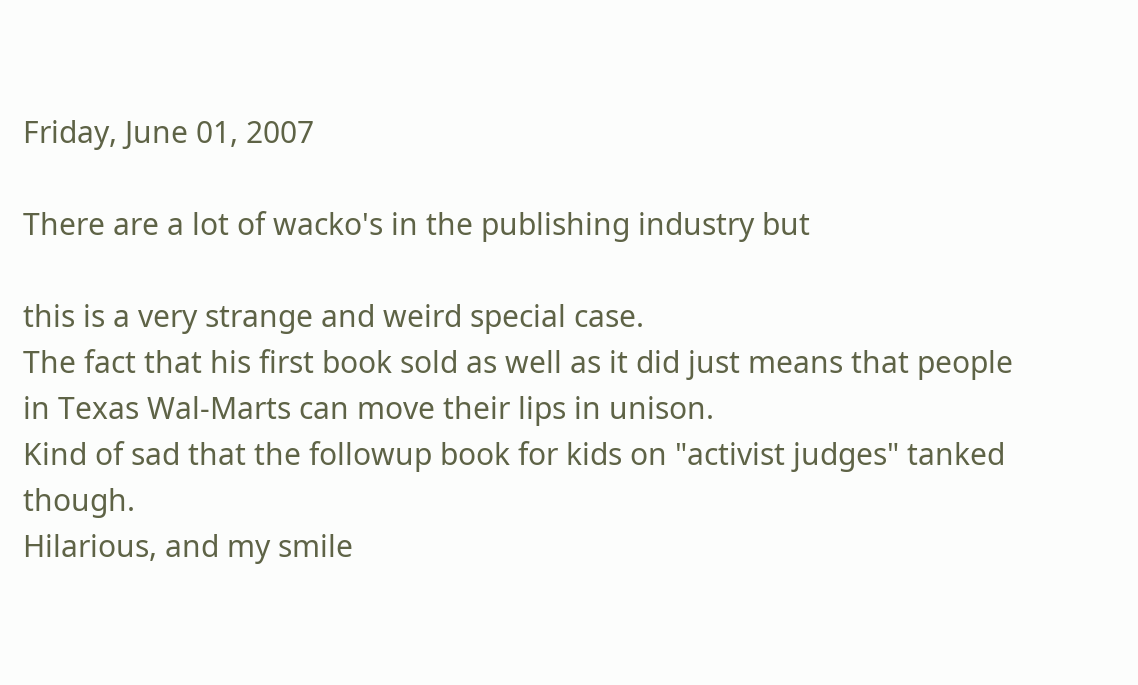Friday, June 01, 2007

There are a lot of wacko's in the publishing industry but

this is a very strange and weird special case.
The fact that his first book sold as well as it did just means that people in Texas Wal-Marts can move their lips in unison.
Kind of sad that the followup book for kids on "activist judges" tanked though.
Hilarious, and my smile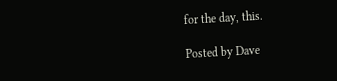for the day, this.

Posted by Dave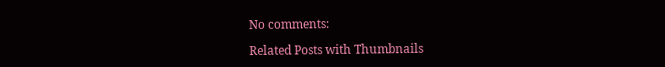No comments:

Related Posts with Thumbnails